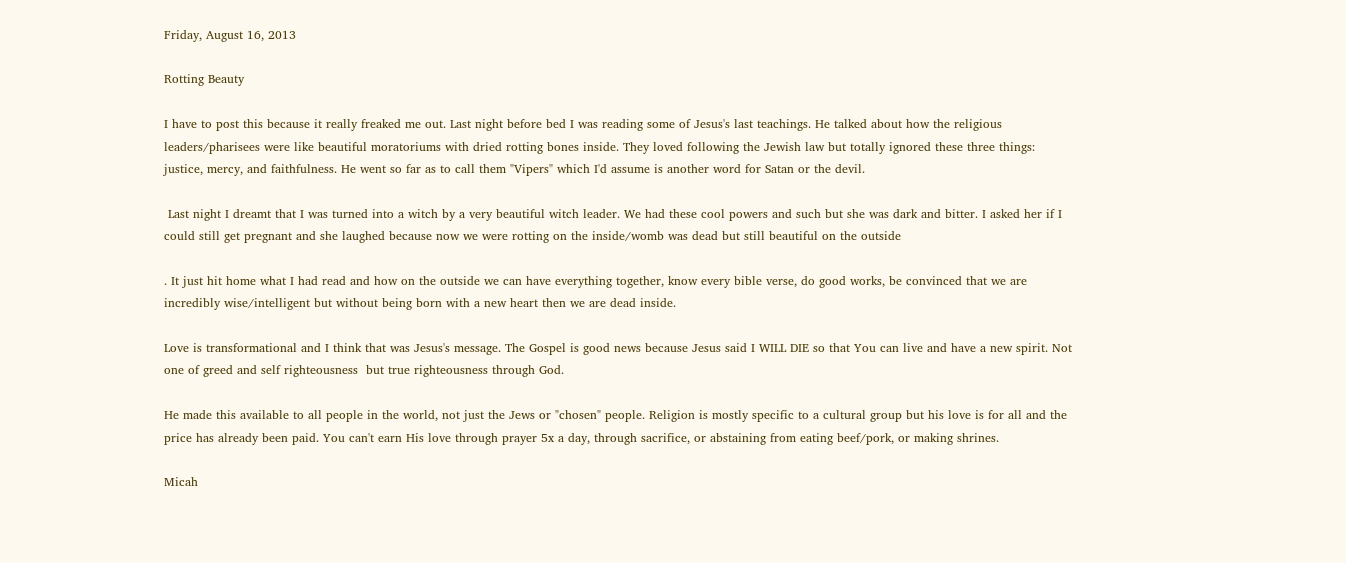Friday, August 16, 2013

Rotting Beauty

I have to post this because it really freaked me out. Last night before bed I was reading some of Jesus's last teachings. He talked about how the religious leaders/pharisees were like beautiful moratoriums with dried rotting bones inside. They loved following the Jewish law but totally ignored these three things: justice, mercy, and faithfulness. He went so far as to call them "Vipers" which I'd assume is another word for Satan or the devil.

 Last night I dreamt that I was turned into a witch by a very beautiful witch leader. We had these cool powers and such but she was dark and bitter. I asked her if I could still get pregnant and she laughed because now we were rotting on the inside/womb was dead but still beautiful on the outside

. It just hit home what I had read and how on the outside we can have everything together, know every bible verse, do good works, be convinced that we are incredibly wise/intelligent but without being born with a new heart then we are dead inside.

Love is transformational and I think that was Jesus's message. The Gospel is good news because Jesus said I WILL DIE so that You can live and have a new spirit. Not one of greed and self righteousness  but true righteousness through God.

He made this available to all people in the world, not just the Jews or "chosen" people. Religion is mostly specific to a cultural group but his love is for all and the price has already been paid. You can't earn His love through prayer 5x a day, through sacrifice, or abstaining from eating beef/pork, or making shrines.

Micah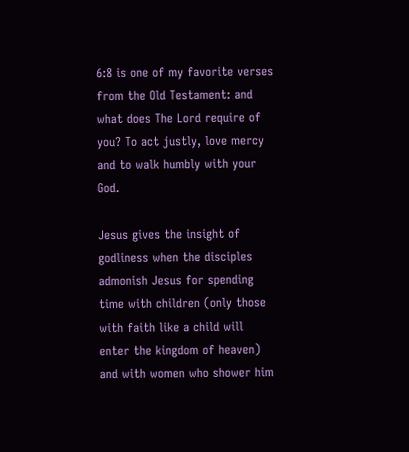6:8 is one of my favorite verses from the Old Testament: and what does The Lord require of you? To act justly, love mercy and to walk humbly with your God.

Jesus gives the insight of godliness when the disciples admonish Jesus for spending time with children (only those with faith like a child will enter the kingdom of heaven) and with women who shower him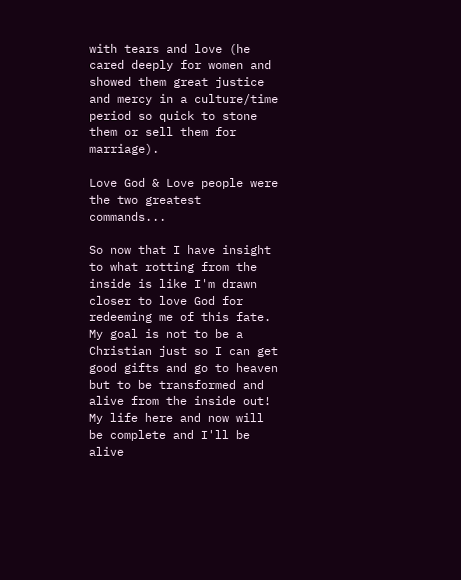with tears and love (he cared deeply for women and showed them great justice and mercy in a culture/time period so quick to stone them or sell them for marriage).

Love God & Love people were the two greatest commands...

So now that I have insight to what rotting from the inside is like I'm drawn closer to love God for redeeming me of this fate. My goal is not to be a Christian just so I can get good gifts and go to heaven but to be transformed and alive from the inside out! My life here and now will be complete and I'll be alive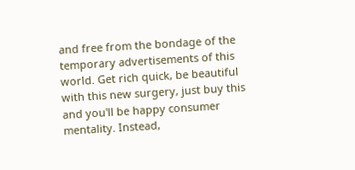and free from the bondage of the temporary advertisements of this world. Get rich quick, be beautiful with this new surgery, just buy this and you'll be happy consumer mentality. Instead,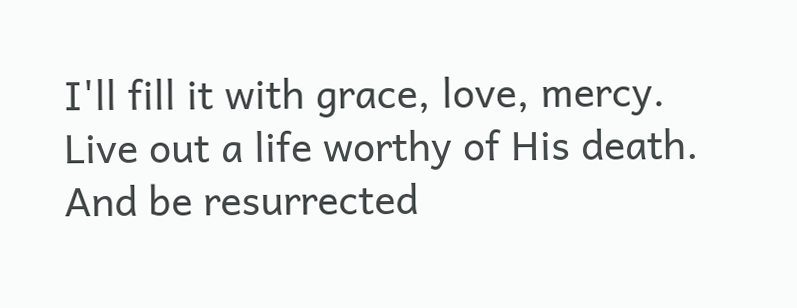I'll fill it with grace, love, mercy. Live out a life worthy of His death. And be resurrected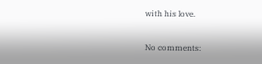with his love.

No comments: